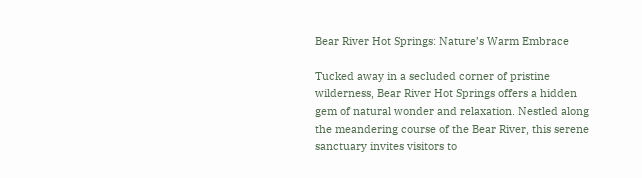Bear River Hot Springs: Nature’s Warm Embrace

Tucked away in a secluded corner of pristine wilderness, Bear River Hot Springs offers a hidden gem of natural wonder and relaxation. Nestled along the meandering course of the Bear River, this serene sanctuary invites visitors to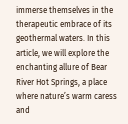immerse themselves in the therapeutic embrace of its geothermal waters. In this article, we will explore the enchanting allure of Bear River Hot Springs, a place where nature’s warm caress and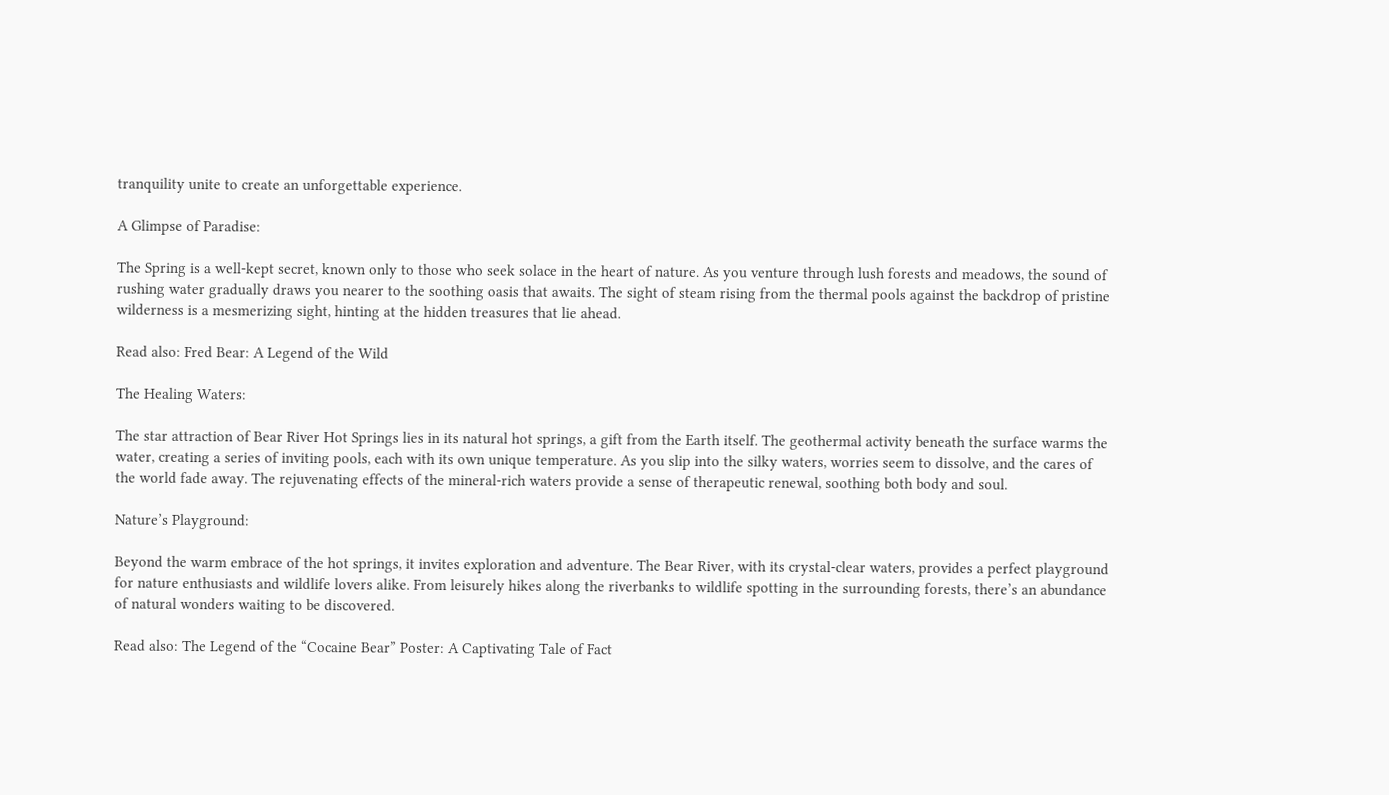tranquility unite to create an unforgettable experience.

A Glimpse of Paradise:

The Spring is a well-kept secret, known only to those who seek solace in the heart of nature. As you venture through lush forests and meadows, the sound of rushing water gradually draws you nearer to the soothing oasis that awaits. The sight of steam rising from the thermal pools against the backdrop of pristine wilderness is a mesmerizing sight, hinting at the hidden treasures that lie ahead.

Read also: Fred Bear: A Legend of the Wild

The Healing Waters:

The star attraction of Bear River Hot Springs lies in its natural hot springs, a gift from the Earth itself. The geothermal activity beneath the surface warms the water, creating a series of inviting pools, each with its own unique temperature. As you slip into the silky waters, worries seem to dissolve, and the cares of the world fade away. The rejuvenating effects of the mineral-rich waters provide a sense of therapeutic renewal, soothing both body and soul.

Nature’s Playground:

Beyond the warm embrace of the hot springs, it invites exploration and adventure. The Bear River, with its crystal-clear waters, provides a perfect playground for nature enthusiasts and wildlife lovers alike. From leisurely hikes along the riverbanks to wildlife spotting in the surrounding forests, there’s an abundance of natural wonders waiting to be discovered.

Read also: The Legend of the “Cocaine Bear” Poster: A Captivating Tale of Fact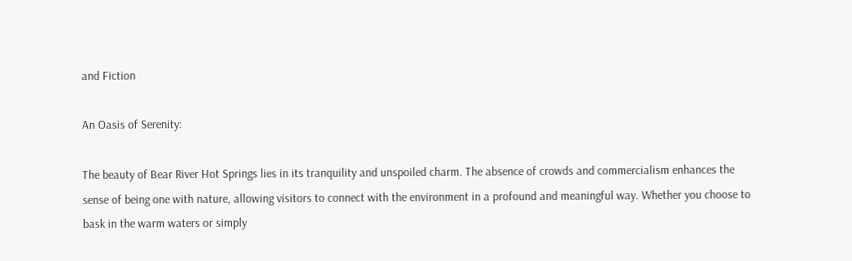and Fiction

An Oasis of Serenity:

The beauty of Bear River Hot Springs lies in its tranquility and unspoiled charm. The absence of crowds and commercialism enhances the sense of being one with nature, allowing visitors to connect with the environment in a profound and meaningful way. Whether you choose to bask in the warm waters or simply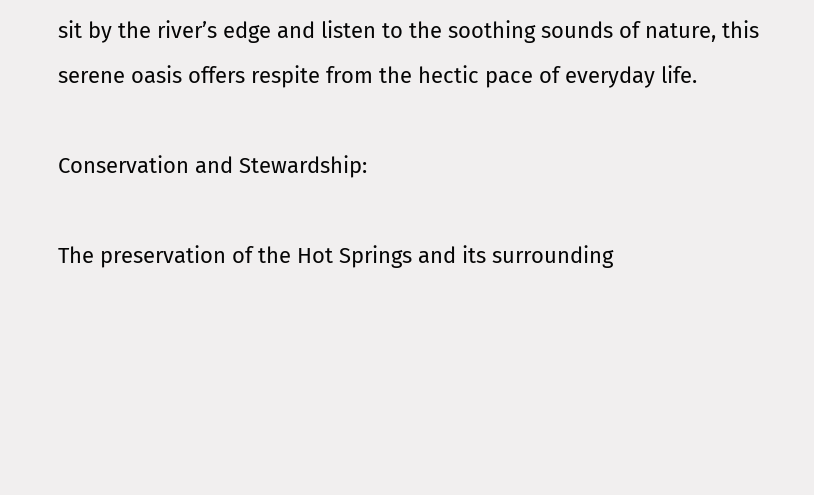sit by the river’s edge and listen to the soothing sounds of nature, this serene oasis offers respite from the hectic pace of everyday life.

Conservation and Stewardship:

The preservation of the Hot Springs and its surrounding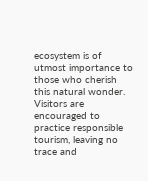ecosystem is of utmost importance to those who cherish this natural wonder. Visitors are encouraged to practice responsible tourism, leaving no trace and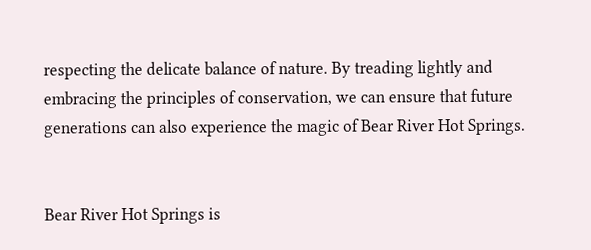respecting the delicate balance of nature. By treading lightly and embracing the principles of conservation, we can ensure that future generations can also experience the magic of Bear River Hot Springs.


Bear River Hot Springs is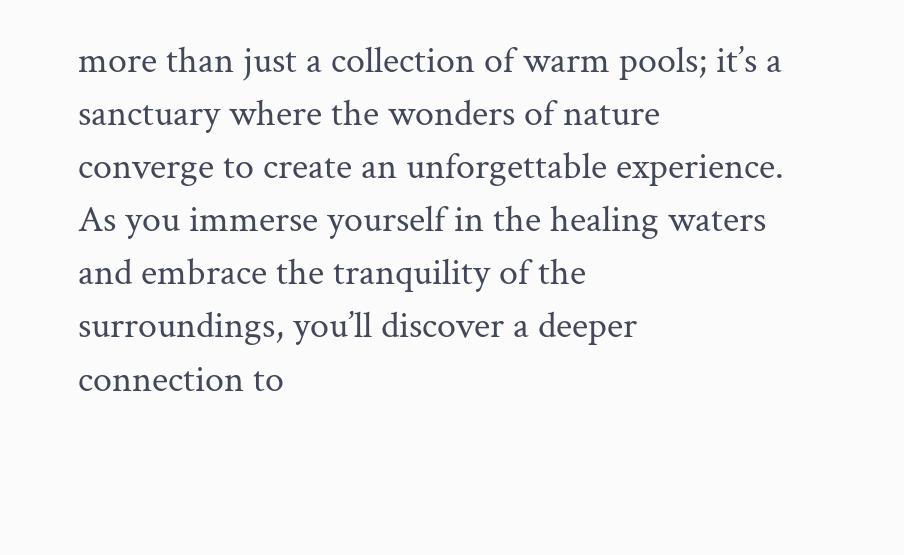more than just a collection of warm pools; it’s a sanctuary where the wonders of nature converge to create an unforgettable experience. As you immerse yourself in the healing waters and embrace the tranquility of the surroundings, you’ll discover a deeper connection to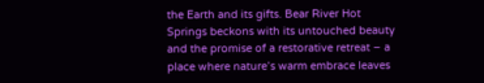the Earth and its gifts. Bear River Hot Springs beckons with its untouched beauty and the promise of a restorative retreat – a place where nature’s warm embrace leaves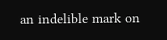an indelible mark on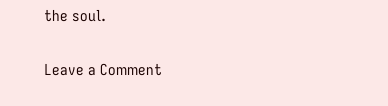the soul.

Leave a Comment